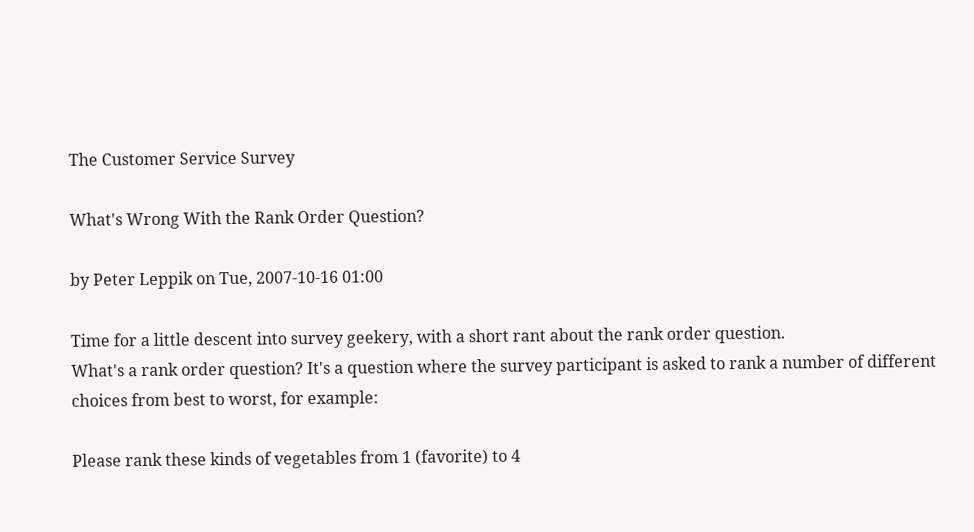The Customer Service Survey

What's Wrong With the Rank Order Question?

by Peter Leppik on Tue, 2007-10-16 01:00

Time for a little descent into survey geekery, with a short rant about the rank order question.
What's a rank order question? It's a question where the survey participant is asked to rank a number of different choices from best to worst, for example:

Please rank these kinds of vegetables from 1 (favorite) to 4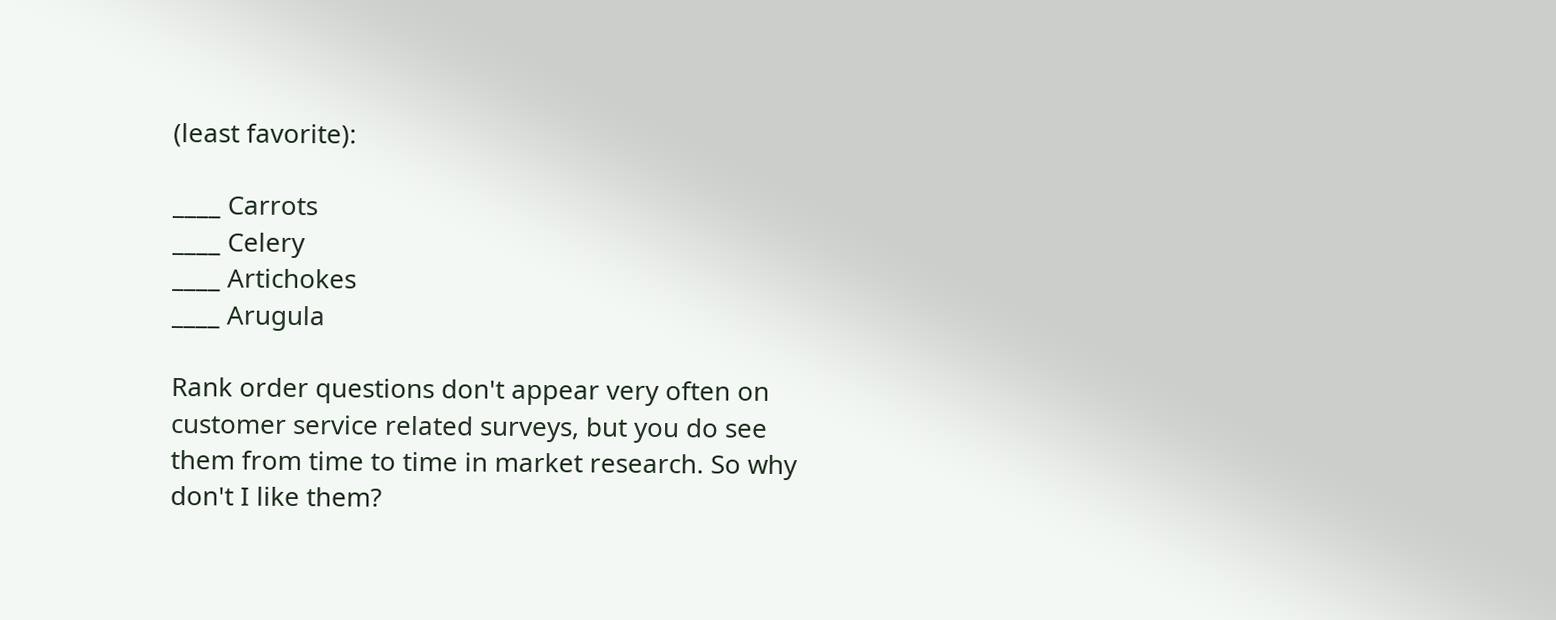(least favorite):

____ Carrots
____ Celery
____ Artichokes
____ Arugula

Rank order questions don't appear very often on customer service related surveys, but you do see them from time to time in market research. So why don't I like them?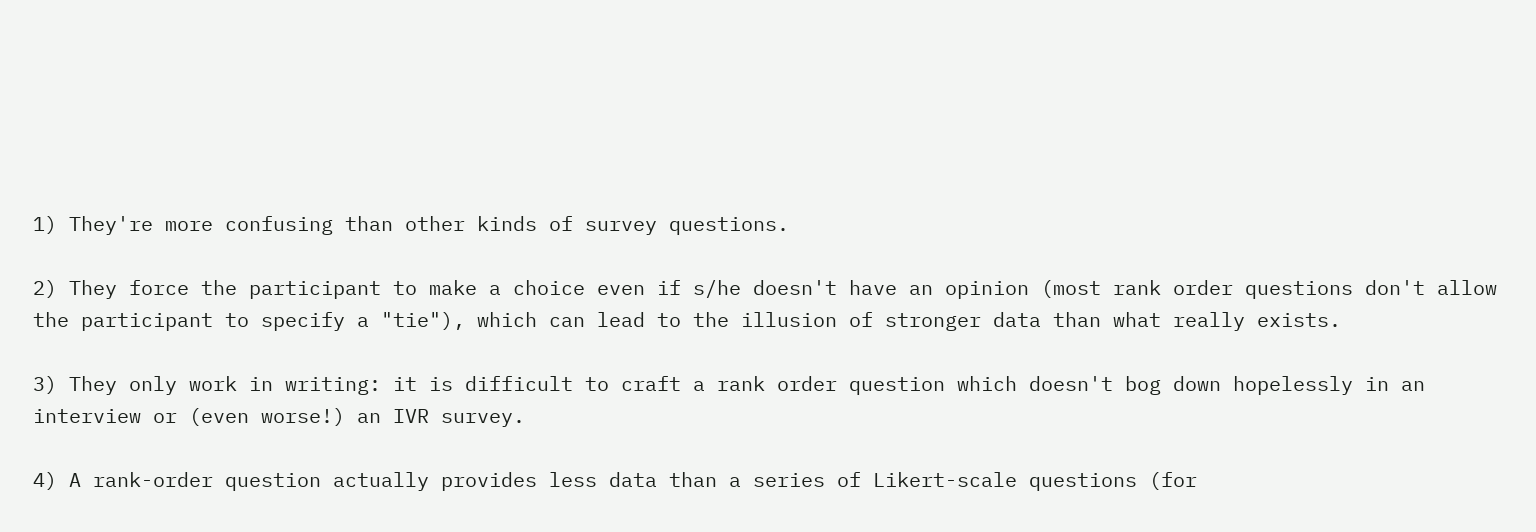1) They're more confusing than other kinds of survey questions.

2) They force the participant to make a choice even if s/he doesn't have an opinion (most rank order questions don't allow the participant to specify a "tie"), which can lead to the illusion of stronger data than what really exists.

3) They only work in writing: it is difficult to craft a rank order question which doesn't bog down hopelessly in an interview or (even worse!) an IVR survey.

4) A rank-order question actually provides less data than a series of Likert-scale questions (for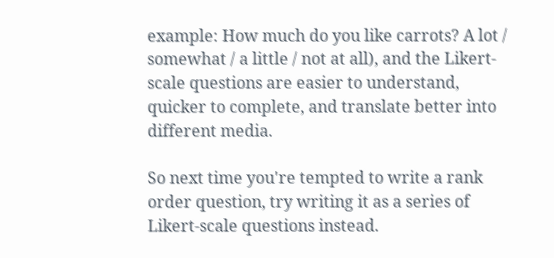example: How much do you like carrots? A lot / somewhat / a little / not at all), and the Likert-scale questions are easier to understand, quicker to complete, and translate better into different media.

So next time you're tempted to write a rank order question, try writing it as a series of Likert-scale questions instead.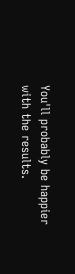You'll probably be happier with the results.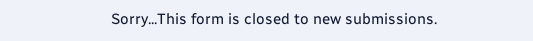Sorry...This form is closed to new submissions.